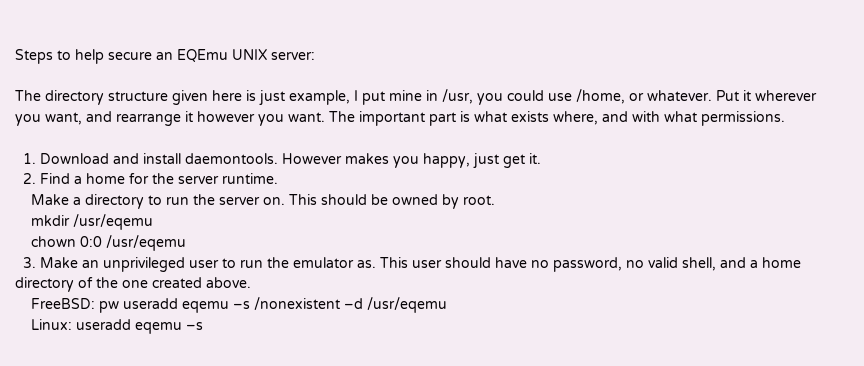Steps to help secure an EQEmu UNIX server:

The directory structure given here is just example, I put mine in /usr, you could use /home, or whatever. Put it wherever you want, and rearrange it however you want. The important part is what exists where, and with what permissions.

  1. Download and install daemontools. However makes you happy, just get it.
  2. Find a home for the server runtime.
    Make a directory to run the server on. This should be owned by root.
    mkdir /usr/eqemu
    chown 0:0 /usr/eqemu
  3. Make an unprivileged user to run the emulator as. This user should have no password, no valid shell, and a home directory of the one created above.
    FreeBSD: pw useradd eqemu –s /nonexistent –d /usr/eqemu
    Linux: useradd eqemu –s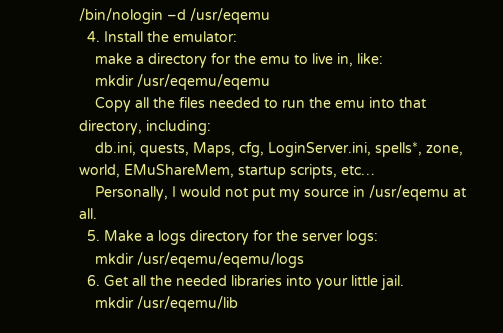/bin/nologin –d /usr/eqemu
  4. Install the emulator:
    make a directory for the emu to live in, like:
    mkdir /usr/eqemu/eqemu
    Copy all the files needed to run the emu into that directory, including:
    db.ini, quests, Maps, cfg, LoginServer.ini, spells*, zone, world, EMuShareMem, startup scripts, etc…
    Personally, I would not put my source in /usr/eqemu at all.
  5. Make a logs directory for the server logs:
    mkdir /usr/eqemu/eqemu/logs
  6. Get all the needed libraries into your little jail.
    mkdir /usr/eqemu/lib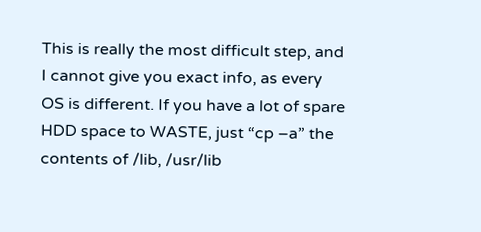This is really the most difficult step, and I cannot give you exact info, as every OS is different. If you have a lot of spare HDD space to WASTE, just “cp –a” the contents of /lib, /usr/lib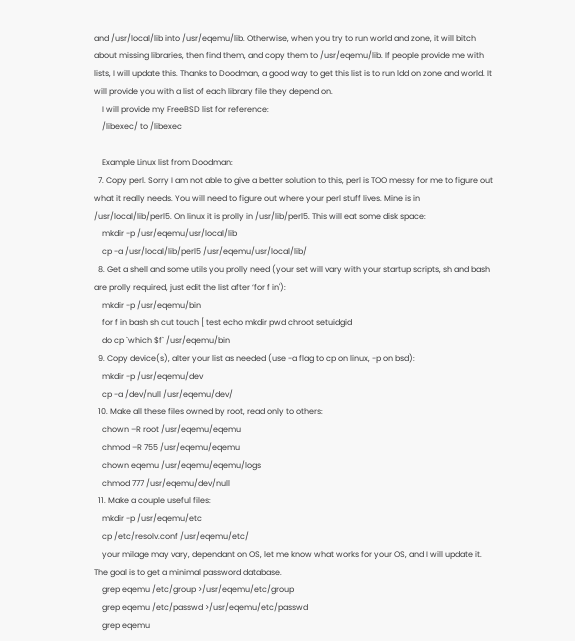and /usr/local/lib into /usr/eqemu/lib. Otherwise, when you try to run world and zone, it will bitch about missing libraries, then find them, and copy them to /usr/eqemu/lib. If people provide me with lists, I will update this. Thanks to Doodman, a good way to get this list is to run ldd on zone and world. It will provide you with a list of each library file they depend on.
    I will provide my FreeBSD list for reference:
    /libexec/ to /libexec

    Example Linux list from Doodman:
  7. Copy perl. Sorry I am not able to give a better solution to this, perl is TOO messy for me to figure out what it really needs. You will need to figure out where your perl stuff lives. Mine is in /usr/local/lib/perl5. On linux it is prolly in /usr/lib/perl5. This will eat some disk space:
    mkdir -p /usr/eqemu/usr/local/lib
    cp -a /usr/local/lib/perl5 /usr/eqemu/usr/local/lib/
  8. Get a shell and some utils you prolly need (your set will vary with your startup scripts, sh and bash are prolly required, just edit the list after ‘for f in'):
    mkdir -p /usr/eqemu/bin
    for f in bash sh cut touch [ test echo mkdir pwd chroot setuidgid
    do cp `which $f` /usr/eqemu/bin
  9. Copy device(s), alter your list as needed (use -a flag to cp on linux, -p on bsd):
    mkdir -p /usr/eqemu/dev
    cp -a /dev/null /usr/eqemu/dev/
  10. Make all these files owned by root, read only to others:
    chown –R root /usr/eqemu/eqemu
    chmod –R 755 /usr/eqemu/eqemu
    chown eqemu /usr/eqemu/eqemu/logs
    chmod 777 /usr/eqemu/dev/null
  11. Make a couple useful files:
    mkdir -p /usr/eqemu/etc
    cp /etc/resolv.conf /usr/eqemu/etc/
    your milage may vary, dependant on OS, let me know what works for your OS, and I will update it. The goal is to get a minimal password database.
    grep eqemu /etc/group >/usr/eqemu/etc/group
    grep eqemu /etc/passwd >/usr/eqemu/etc/passwd
    grep eqemu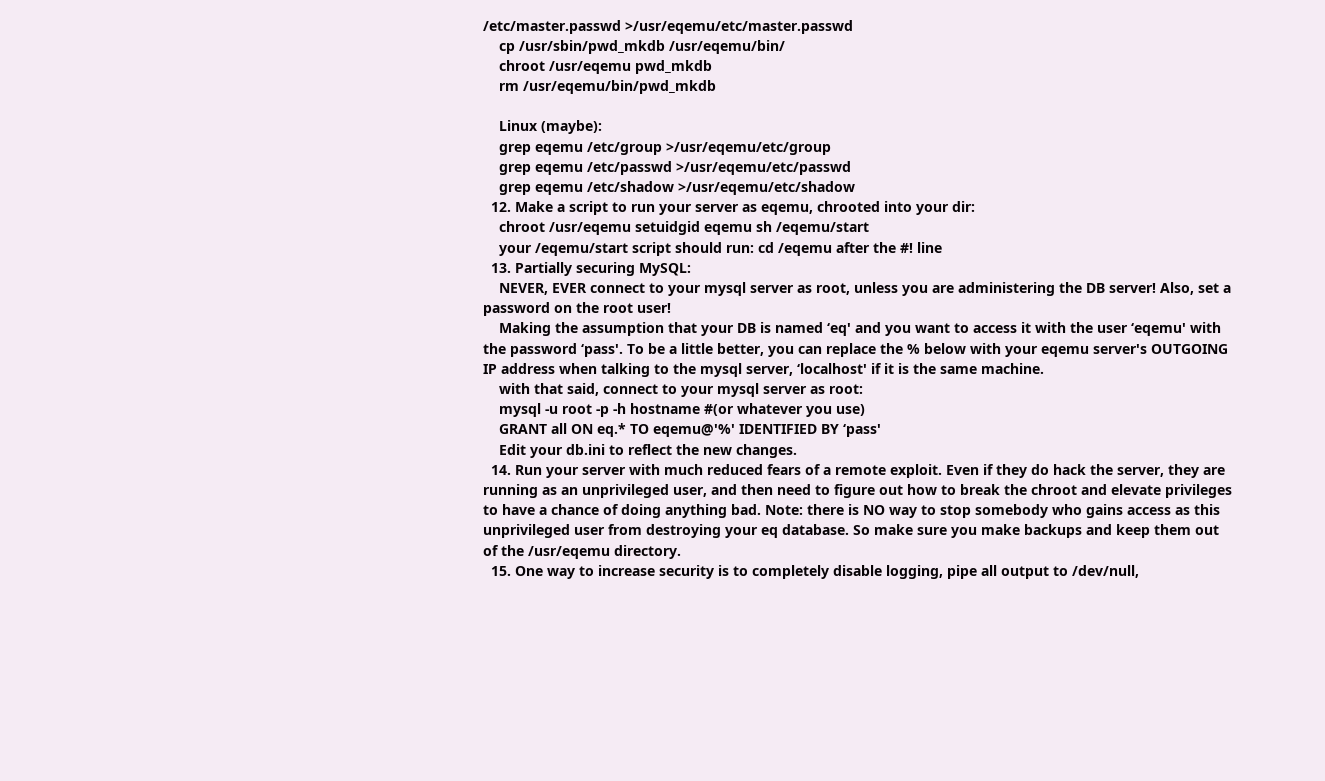/etc/master.passwd >/usr/eqemu/etc/master.passwd
    cp /usr/sbin/pwd_mkdb /usr/eqemu/bin/
    chroot /usr/eqemu pwd_mkdb
    rm /usr/eqemu/bin/pwd_mkdb

    Linux (maybe):
    grep eqemu /etc/group >/usr/eqemu/etc/group
    grep eqemu /etc/passwd >/usr/eqemu/etc/passwd
    grep eqemu /etc/shadow >/usr/eqemu/etc/shadow
  12. Make a script to run your server as eqemu, chrooted into your dir:
    chroot /usr/eqemu setuidgid eqemu sh /eqemu/start
    your /eqemu/start script should run: cd /eqemu after the #! line
  13. Partially securing MySQL:
    NEVER, EVER connect to your mysql server as root, unless you are administering the DB server! Also, set a password on the root user!
    Making the assumption that your DB is named ‘eq' and you want to access it with the user ‘eqemu' with the password ‘pass'. To be a little better, you can replace the % below with your eqemu server's OUTGOING IP address when talking to the mysql server, ‘localhost' if it is the same machine.
    with that said, connect to your mysql server as root:
    mysql -u root -p -h hostname #(or whatever you use)
    GRANT all ON eq.* TO eqemu@'%' IDENTIFIED BY ‘pass'
    Edit your db.ini to reflect the new changes.
  14. Run your server with much reduced fears of a remote exploit. Even if they do hack the server, they are running as an unprivileged user, and then need to figure out how to break the chroot and elevate privileges to have a chance of doing anything bad. Note: there is NO way to stop somebody who gains access as this unprivileged user from destroying your eq database. So make sure you make backups and keep them out of the /usr/eqemu directory.
  15. One way to increase security is to completely disable logging, pipe all output to /dev/null,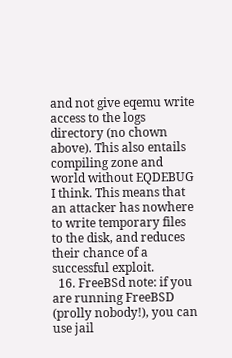and not give eqemu write access to the logs directory (no chown above). This also entails compiling zone and world without EQDEBUG I think. This means that an attacker has nowhere to write temporary files to the disk, and reduces their chance of a successful exploit.
  16. FreeBSd note: if you are running FreeBSD (prolly nobody!), you can use jail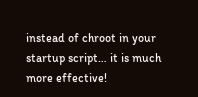instead of chroot in your startup script… it is much more effective!